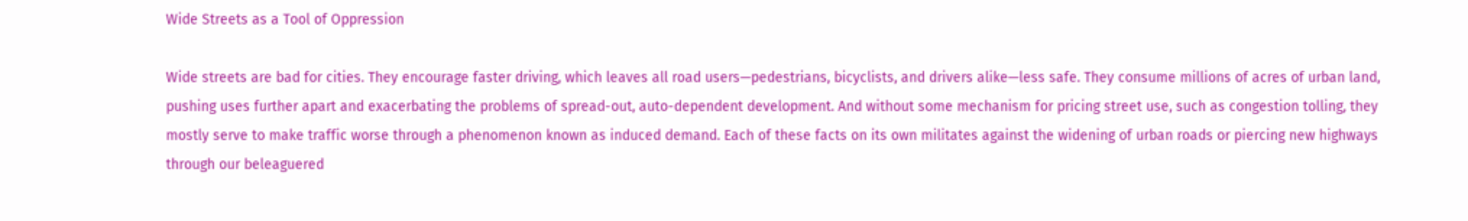Wide Streets as a Tool of Oppression

Wide streets are bad for cities. They encourage faster driving, which leaves all road users—pedestrians, bicyclists, and drivers alike—less safe. They consume millions of acres of urban land, pushing uses further apart and exacerbating the problems of spread-out, auto-dependent development. And without some mechanism for pricing street use, such as congestion tolling, they mostly serve to make traffic worse through a phenomenon known as induced demand. Each of these facts on its own militates against the widening of urban roads or piercing new highways through our beleaguered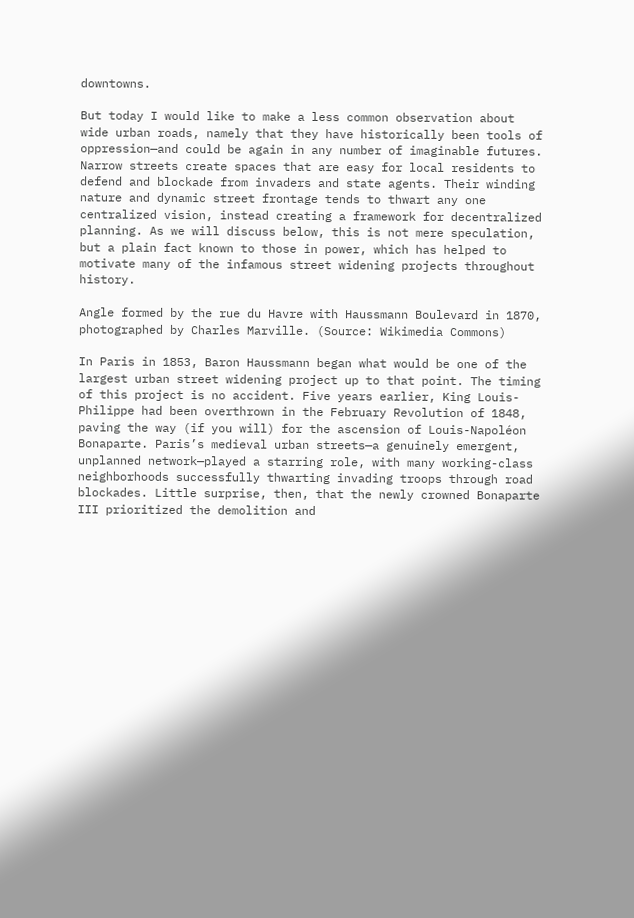downtowns.

But today I would like to make a less common observation about wide urban roads, namely that they have historically been tools of oppression—and could be again in any number of imaginable futures. Narrow streets create spaces that are easy for local residents to defend and blockade from invaders and state agents. Their winding nature and dynamic street frontage tends to thwart any one centralized vision, instead creating a framework for decentralized planning. As we will discuss below, this is not mere speculation, but a plain fact known to those in power, which has helped to motivate many of the infamous street widening projects throughout history.

Angle formed by the rue du Havre with Haussmann Boulevard in 1870, photographed by Charles Marville. (Source: Wikimedia Commons)

In Paris in 1853, Baron Haussmann began what would be one of the largest urban street widening project up to that point. The timing of this project is no accident. Five years earlier, King Louis-Philippe had been overthrown in the February Revolution of 1848, paving the way (if you will) for the ascension of Louis-Napoléon Bonaparte. Paris’s medieval urban streets—a genuinely emergent, unplanned network—played a starring role, with many working-class neighborhoods successfully thwarting invading troops through road blockades. Little surprise, then, that the newly crowned Bonaparte III prioritized the demolition and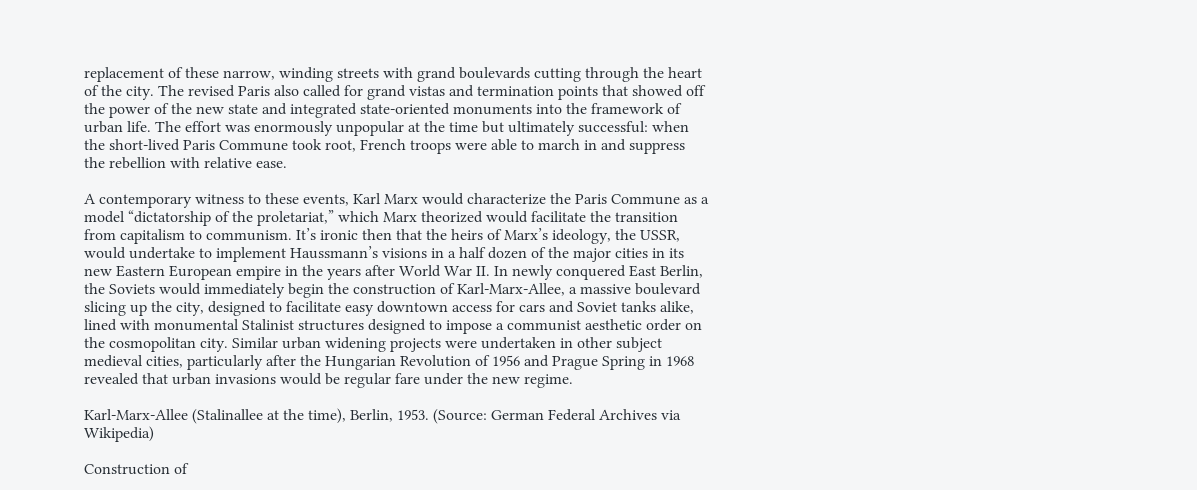replacement of these narrow, winding streets with grand boulevards cutting through the heart of the city. The revised Paris also called for grand vistas and termination points that showed off the power of the new state and integrated state-oriented monuments into the framework of urban life. The effort was enormously unpopular at the time but ultimately successful: when the short-lived Paris Commune took root, French troops were able to march in and suppress the rebellion with relative ease.

A contemporary witness to these events, Karl Marx would characterize the Paris Commune as a model “dictatorship of the proletariat,” which Marx theorized would facilitate the transition from capitalism to communism. It’s ironic then that the heirs of Marx’s ideology, the USSR, would undertake to implement Haussmann’s visions in a half dozen of the major cities in its new Eastern European empire in the years after World War II. In newly conquered East Berlin, the Soviets would immediately begin the construction of Karl-Marx-Allee, a massive boulevard slicing up the city, designed to facilitate easy downtown access for cars and Soviet tanks alike, lined with monumental Stalinist structures designed to impose a communist aesthetic order on the cosmopolitan city. Similar urban widening projects were undertaken in other subject medieval cities, particularly after the Hungarian Revolution of 1956 and Prague Spring in 1968 revealed that urban invasions would be regular fare under the new regime.

Karl-Marx-Allee (Stalinallee at the time), Berlin, 1953. (Source: German Federal Archives via Wikipedia)

Construction of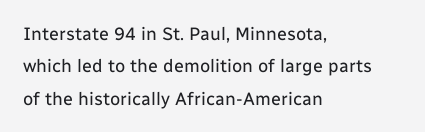Interstate 94 in St. Paul, Minnesota, which led to the demolition of large parts of the historically African-American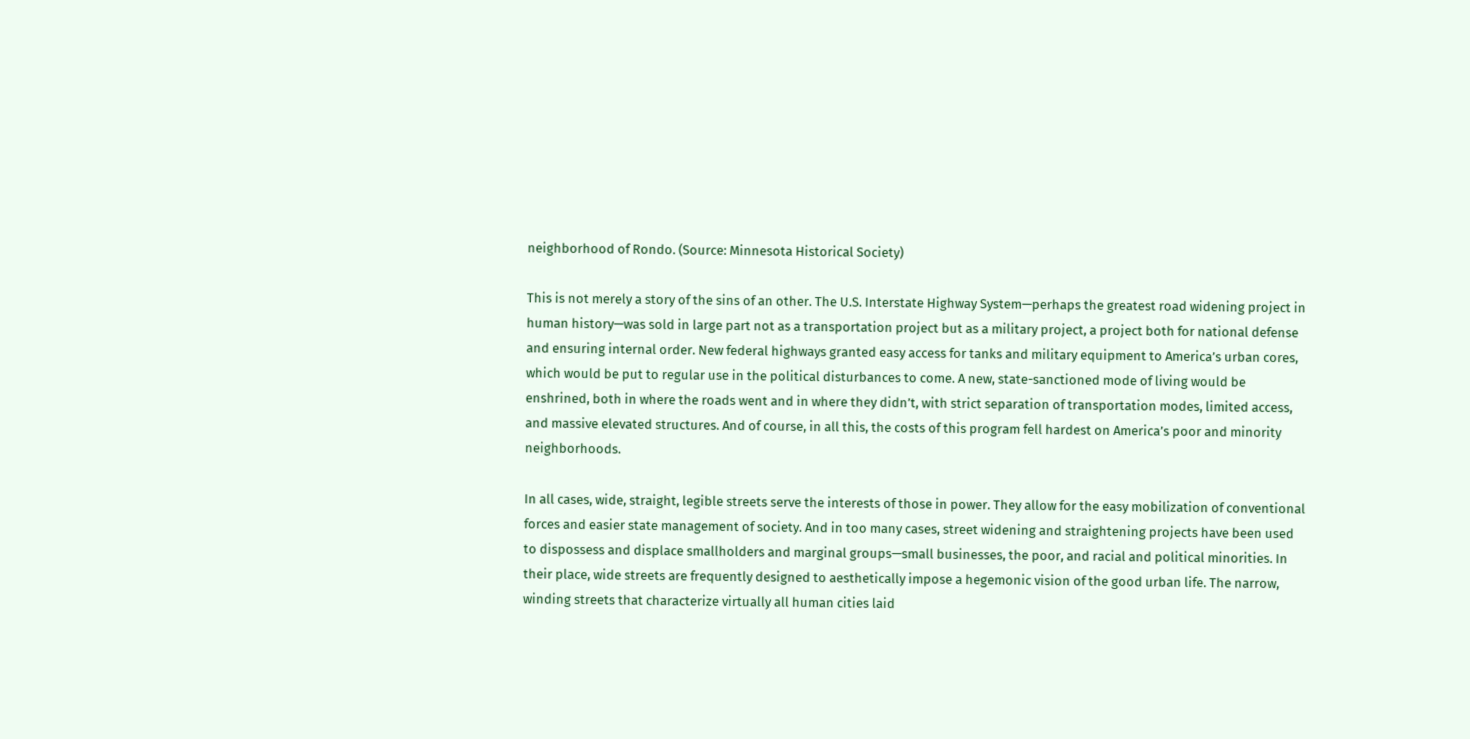neighborhood of Rondo. (Source: Minnesota Historical Society)

This is not merely a story of the sins of an other. The U.S. Interstate Highway System—perhaps the greatest road widening project in human history—was sold in large part not as a transportation project but as a military project, a project both for national defense and ensuring internal order. New federal highways granted easy access for tanks and military equipment to America’s urban cores, which would be put to regular use in the political disturbances to come. A new, state-sanctioned mode of living would be enshrined, both in where the roads went and in where they didn’t, with strict separation of transportation modes, limited access, and massive elevated structures. And of course, in all this, the costs of this program fell hardest on America’s poor and minority neighborhoods.

In all cases, wide, straight, legible streets serve the interests of those in power. They allow for the easy mobilization of conventional forces and easier state management of society. And in too many cases, street widening and straightening projects have been used to dispossess and displace smallholders and marginal groups—small businesses, the poor, and racial and political minorities. In their place, wide streets are frequently designed to aesthetically impose a hegemonic vision of the good urban life. The narrow, winding streets that characterize virtually all human cities laid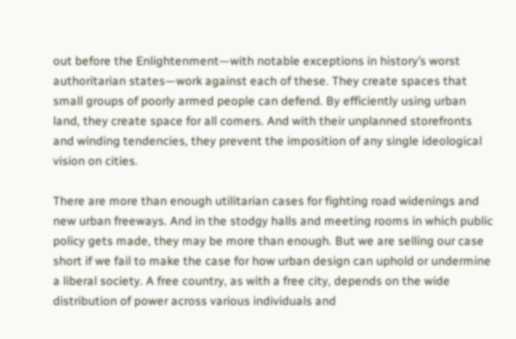out before the Enlightenment—with notable exceptions in history’s worst authoritarian states—work against each of these. They create spaces that small groups of poorly armed people can defend. By efficiently using urban land, they create space for all comers. And with their unplanned storefronts and winding tendencies, they prevent the imposition of any single ideological vision on cities.

There are more than enough utilitarian cases for fighting road widenings and new urban freeways. And in the stodgy halls and meeting rooms in which public policy gets made, they may be more than enough. But we are selling our case short if we fail to make the case for how urban design can uphold or undermine a liberal society. A free country, as with a free city, depends on the wide distribution of power across various individuals and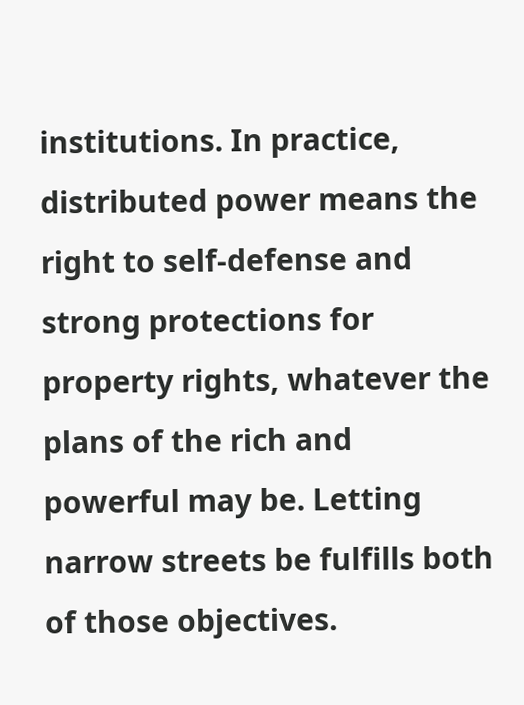institutions. In practice, distributed power means the right to self-defense and strong protections for property rights, whatever the plans of the rich and powerful may be. Letting narrow streets be fulfills both of those objectives.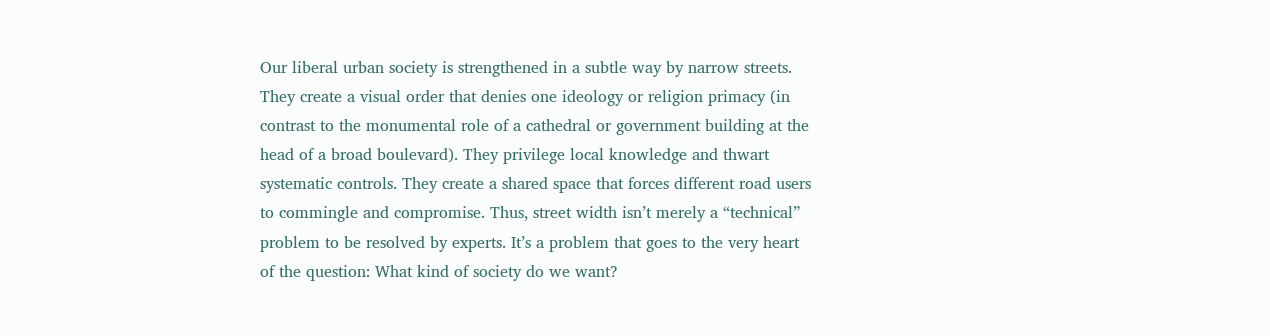Our liberal urban society is strengthened in a subtle way by narrow streets. They create a visual order that denies one ideology or religion primacy (in contrast to the monumental role of a cathedral or government building at the head of a broad boulevard). They privilege local knowledge and thwart systematic controls. They create a shared space that forces different road users to commingle and compromise. Thus, street width isn’t merely a “technical” problem to be resolved by experts. It’s a problem that goes to the very heart of the question: What kind of society do we want?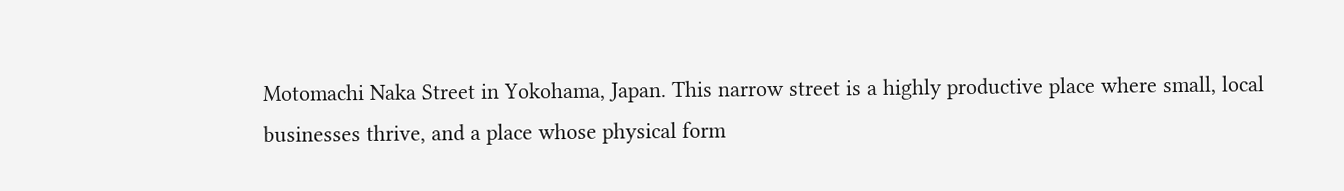Motomachi Naka Street in Yokohama, Japan. This narrow street is a highly productive place where small, local businesses thrive, and a place whose physical form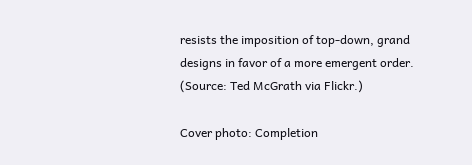resists the imposition of top-down, grand designs in favor of a more emergent order. (Source: Ted McGrath via Flickr.)

Cover photo: Completion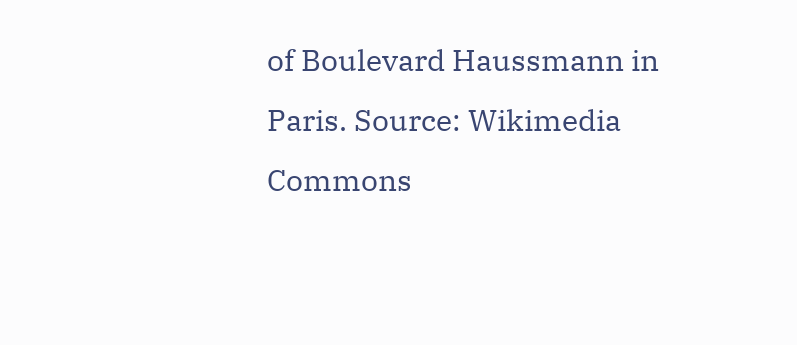of Boulevard Haussmann in Paris. Source: Wikimedia Commons